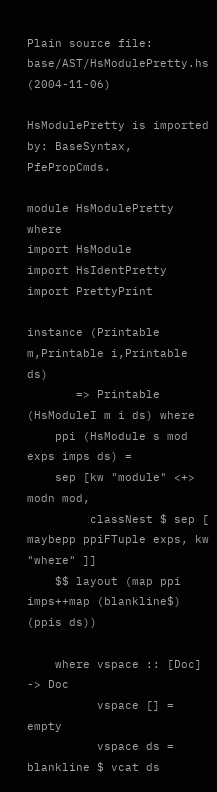Plain source file: base/AST/HsModulePretty.hs (2004-11-06)

HsModulePretty is imported by: BaseSyntax, PfePropCmds.

module HsModulePretty where
import HsModule
import HsIdentPretty
import PrettyPrint

instance (Printable m,Printable i,Printable ds)
       => Printable (HsModuleI m i ds) where
    ppi (HsModule s mod exps imps ds) =
    sep [kw "module" <+> modn mod,
         classNest $ sep [ maybepp ppiFTuple exps, kw "where" ]]
    $$ layout (map ppi imps++map (blankline$) (ppis ds))

    where vspace :: [Doc] -> Doc
          vspace [] = empty
          vspace ds = blankline $ vcat ds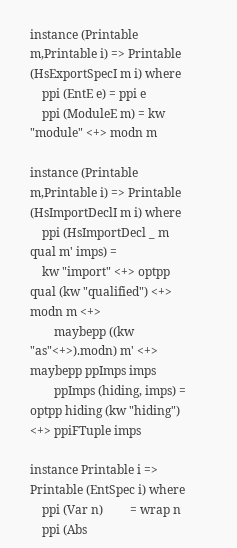instance (Printable m,Printable i) => Printable (HsExportSpecI m i) where
    ppi (EntE e) = ppi e
    ppi (ModuleE m) = kw "module" <+> modn m

instance (Printable m,Printable i) => Printable (HsImportDeclI m i) where
    ppi (HsImportDecl _ m qual m' imps) =
    kw "import" <+> optpp qual (kw "qualified") <+> modn m <+>
        maybepp ((kw "as"<+>).modn) m' <+> maybepp ppImps imps
        ppImps (hiding, imps) = optpp hiding (kw "hiding") <+> ppiFTuple imps

instance Printable i => Printable (EntSpec i) where
    ppi (Var n)         = wrap n
    ppi (Abs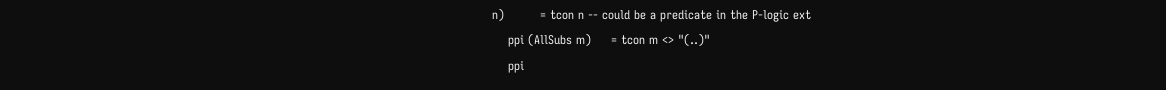n)         = tcon n -- could be a predicate in the P-logic ext
    ppi (AllSubs m)     = tcon m <> "(..)"
    ppi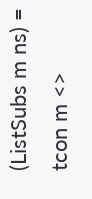(ListSubs m ns) = tcon m <>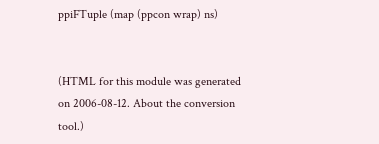ppiFTuple (map (ppcon wrap) ns)


(HTML for this module was generated on 2006-08-12. About the conversion tool.)